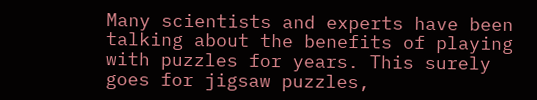Many scientists and experts have been talking about the benefits of playing with puzzles for years. This surely goes for jigsaw puzzles,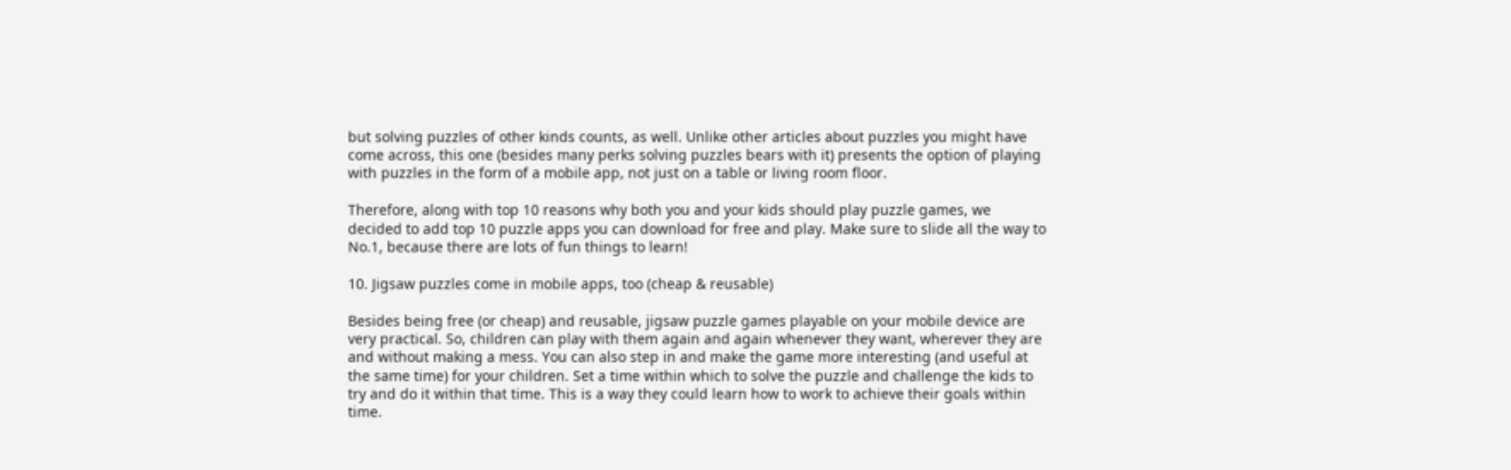but solving puzzles of other kinds counts, as well. Unlike other articles about puzzles you might have come across, this one (besides many perks solving puzzles bears with it) presents the option of playing with puzzles in the form of a mobile app, not just on a table or living room floor.

Therefore, along with top 10 reasons why both you and your kids should play puzzle games, we decided to add top 10 puzzle apps you can download for free and play. Make sure to slide all the way to No.1, because there are lots of fun things to learn!

10. Jigsaw puzzles come in mobile apps, too (cheap & reusable)

Besides being free (or cheap) and reusable, jigsaw puzzle games playable on your mobile device are very practical. So, children can play with them again and again whenever they want, wherever they are and without making a mess. You can also step in and make the game more interesting (and useful at the same time) for your children. Set a time within which to solve the puzzle and challenge the kids to try and do it within that time. This is a way they could learn how to work to achieve their goals within time.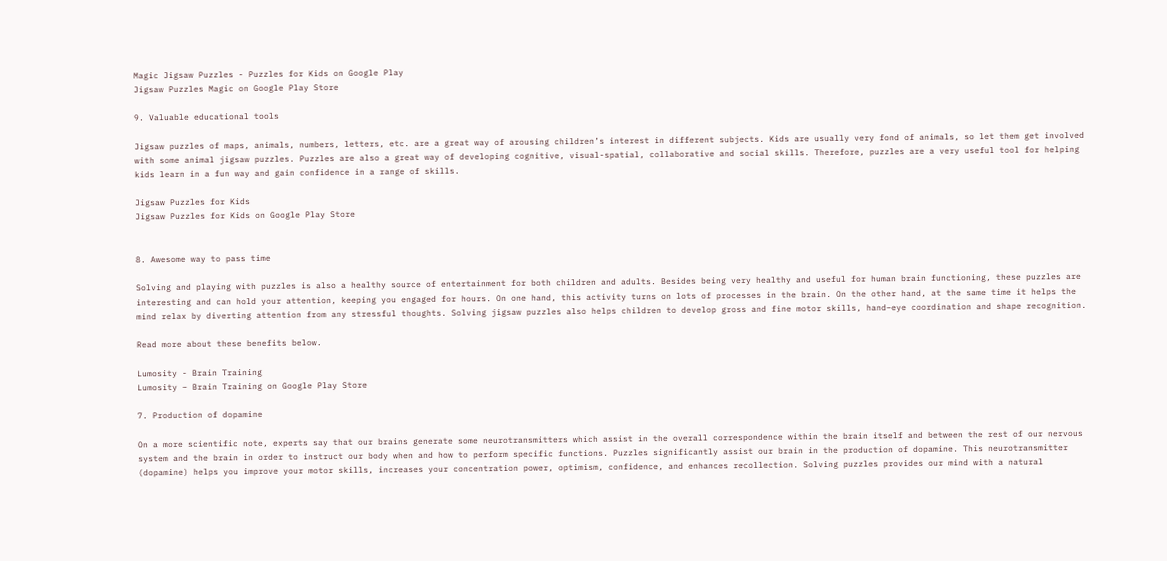Magic Jigsaw Puzzles - Puzzles for Kids on Google Play
Jigsaw Puzzles Magic on Google Play Store

9. Valuable educational tools

Jigsaw puzzles of maps, animals, numbers, letters, etc. are a great way of arousing children’s interest in different subjects. Kids are usually very fond of animals, so let them get involved with some animal jigsaw puzzles. Puzzles are also a great way of developing cognitive, visual-spatial, collaborative and social skills. Therefore, puzzles are a very useful tool for helping kids learn in a fun way and gain confidence in a range of skills.

Jigsaw Puzzles for Kids
Jigsaw Puzzles for Kids on Google Play Store


8. Awesome way to pass time

Solving and playing with puzzles is also a healthy source of entertainment for both children and adults. Besides being very healthy and useful for human brain functioning, these puzzles are interesting and can hold your attention, keeping you engaged for hours. On one hand, this activity turns on lots of processes in the brain. On the other hand, at the same time it helps the mind relax by diverting attention from any stressful thoughts. Solving jigsaw puzzles also helps children to develop gross and fine motor skills, hand–eye coordination and shape recognition.

Read more about these benefits below.

Lumosity - Brain Training
Lumosity – Brain Training on Google Play Store

7. Production of dopamine

On a more scientific note, experts say that our brains generate some neurotransmitters which assist in the overall correspondence within the brain itself and between the rest of our nervous system and the brain in order to instruct our body when and how to perform specific functions. Puzzles significantly assist our brain in the production of dopamine. This neurotransmitter (dopamine) helps you improve your motor skills, increases your concentration power, optimism, confidence, and enhances recollection. Solving puzzles provides our mind with a natural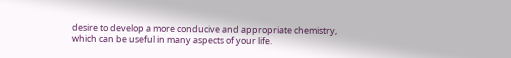desire to develop a more conducive and appropriate chemistry, which can be useful in many aspects of your life.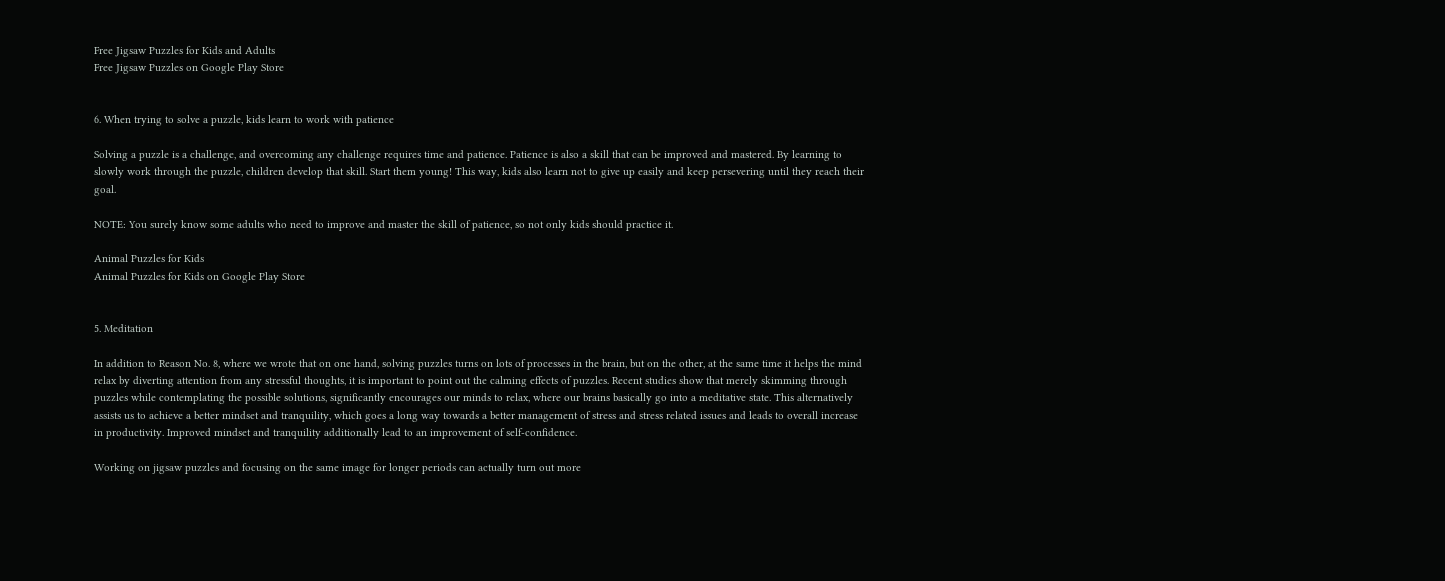Free Jigsaw Puzzles for Kids and Adults
Free Jigsaw Puzzles on Google Play Store


6. When trying to solve a puzzle, kids learn to work with patience

Solving a puzzle is a challenge, and overcoming any challenge requires time and patience. Patience is also a skill that can be improved and mastered. By learning to slowly work through the puzzle, children develop that skill. Start them young! This way, kids also learn not to give up easily and keep persevering until they reach their goal.

NOTE: You surely know some adults who need to improve and master the skill of patience, so not only kids should practice it.

Animal Puzzles for Kids
Animal Puzzles for Kids on Google Play Store


5. Meditation

In addition to Reason No. 8, where we wrote that on one hand, solving puzzles turns on lots of processes in the brain, but on the other, at the same time it helps the mind relax by diverting attention from any stressful thoughts, it is important to point out the calming effects of puzzles. Recent studies show that merely skimming through puzzles while contemplating the possible solutions, significantly encourages our minds to relax, where our brains basically go into a meditative state. This alternatively assists us to achieve a better mindset and tranquility, which goes a long way towards a better management of stress and stress related issues and leads to overall increase in productivity. Improved mindset and tranquility additionally lead to an improvement of self-confidence.

Working on jigsaw puzzles and focusing on the same image for longer periods can actually turn out more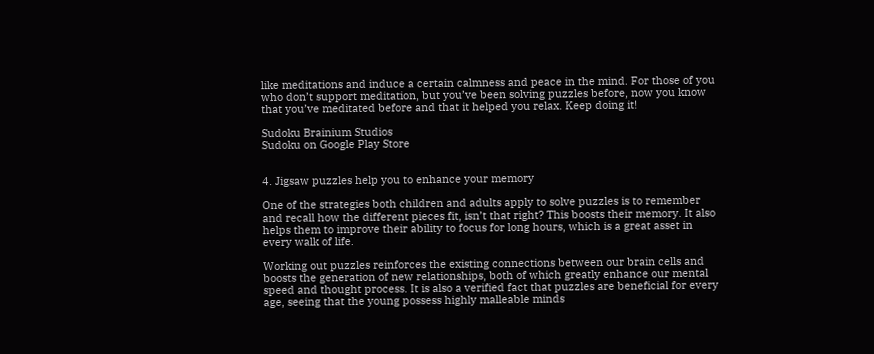like meditations and induce a certain calmness and peace in the mind. For those of you who don’t support meditation, but you’ve been solving puzzles before, now you know that you’ve meditated before and that it helped you relax. Keep doing it!

Sudoku Brainium Studios
Sudoku on Google Play Store


4. Jigsaw puzzles help you to enhance your memory

One of the strategies both children and adults apply to solve puzzles is to remember and recall how the different pieces fit, isn’t that right? This boosts their memory. It also helps them to improve their ability to focus for long hours, which is a great asset in every walk of life.

Working out puzzles reinforces the existing connections between our brain cells and boosts the generation of new relationships, both of which greatly enhance our mental speed and thought process. It is also a verified fact that puzzles are beneficial for every age, seeing that the young possess highly malleable minds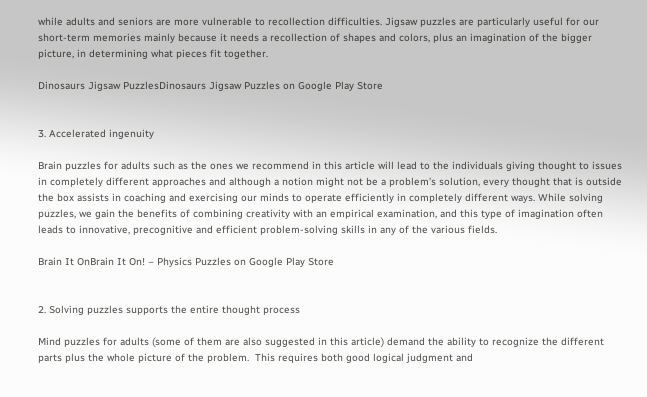while adults and seniors are more vulnerable to recollection difficulties. Jigsaw puzzles are particularly useful for our short-term memories mainly because it needs a recollection of shapes and colors, plus an imagination of the bigger picture, in determining what pieces fit together.

Dinosaurs Jigsaw PuzzlesDinosaurs Jigsaw Puzzles on Google Play Store


3. Accelerated ingenuity

Brain puzzles for adults such as the ones we recommend in this article will lead to the individuals giving thought to issues in completely different approaches and although a notion might not be a problem’s solution, every thought that is outside the box assists in coaching and exercising our minds to operate efficiently in completely different ways. While solving puzzles, we gain the benefits of combining creativity with an empirical examination, and this type of imagination often leads to innovative, precognitive and efficient problem-solving skills in any of the various fields.

Brain It OnBrain It On! – Physics Puzzles on Google Play Store


2. Solving puzzles supports the entire thought process

Mind puzzles for adults (some of them are also suggested in this article) demand the ability to recognize the different parts plus the whole picture of the problem.  This requires both good logical judgment and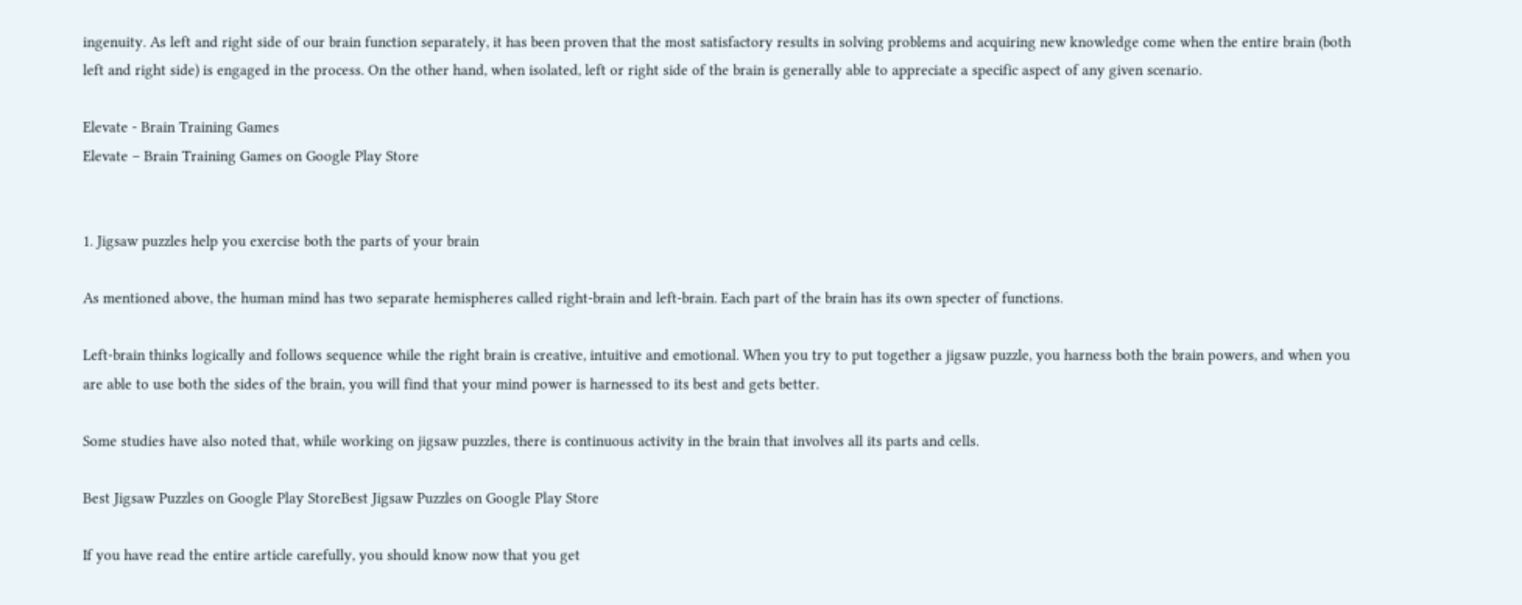ingenuity. As left and right side of our brain function separately, it has been proven that the most satisfactory results in solving problems and acquiring new knowledge come when the entire brain (both left and right side) is engaged in the process. On the other hand, when isolated, left or right side of the brain is generally able to appreciate a specific aspect of any given scenario.

Elevate - Brain Training Games
Elevate – Brain Training Games on Google Play Store


1. Jigsaw puzzles help you exercise both the parts of your brain

As mentioned above, the human mind has two separate hemispheres called right-brain and left-brain. Each part of the brain has its own specter of functions.

Left-brain thinks logically and follows sequence while the right brain is creative, intuitive and emotional. When you try to put together a jigsaw puzzle, you harness both the brain powers, and when you are able to use both the sides of the brain, you will find that your mind power is harnessed to its best and gets better.

Some studies have also noted that, while working on jigsaw puzzles, there is continuous activity in the brain that involves all its parts and cells.

Best Jigsaw Puzzles on Google Play StoreBest Jigsaw Puzzles on Google Play Store

If you have read the entire article carefully, you should know now that you get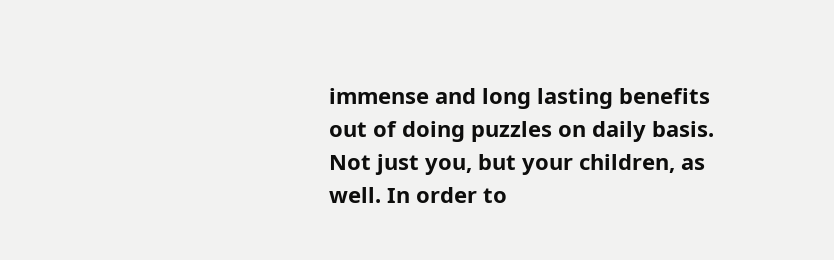immense and long lasting benefits out of doing puzzles on daily basis. Not just you, but your children, as well. In order to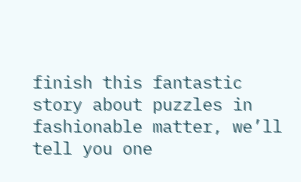finish this fantastic story about puzzles in fashionable matter, we’ll tell you one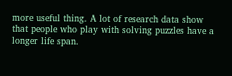more useful thing. A lot of research data show that people who play with solving puzzles have a longer life span.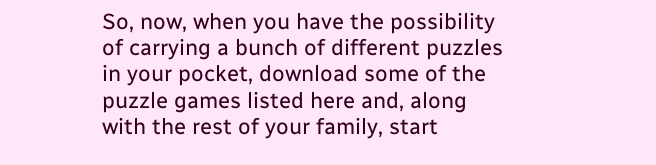So, now, when you have the possibility of carrying a bunch of different puzzles in your pocket, download some of the puzzle games listed here and, along with the rest of your family, start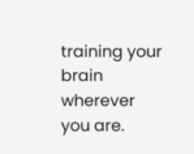training your brain wherever you are.